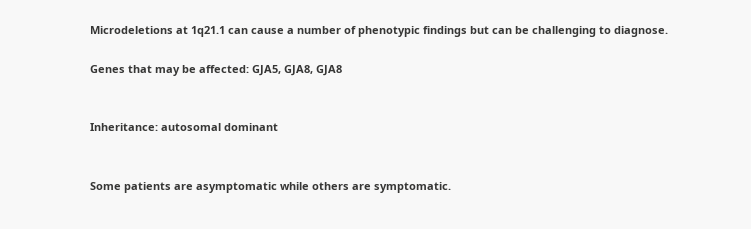Microdeletions at 1q21.1 can cause a number of phenotypic findings but can be challenging to diagnose.

Genes that may be affected: GJA5, GJA8, GJA8


Inheritance: autosomal dominant


Some patients are asymptomatic while others are symptomatic.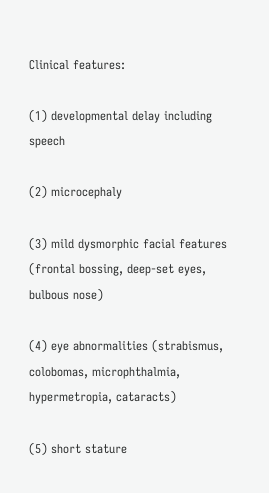Clinical features:

(1) developmental delay including speech

(2) microcephaly

(3) mild dysmorphic facial features (frontal bossing, deep-set eyes, bulbous nose)

(4) eye abnormalities (strabismus, colobomas, microphthalmia, hypermetropia, cataracts)

(5) short stature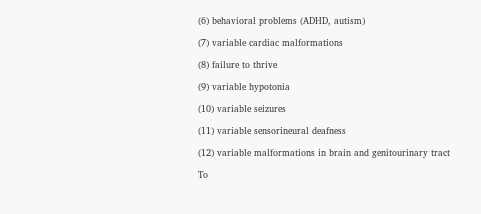(6) behavioral problems (ADHD, autism)

(7) variable cardiac malformations

(8) failure to thrive

(9) variable hypotonia

(10) variable seizures

(11) variable sensorineural deafness

(12) variable malformations in brain and genitourinary tract

To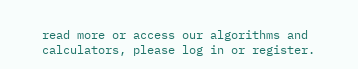read more or access our algorithms and calculators, please log in or register.